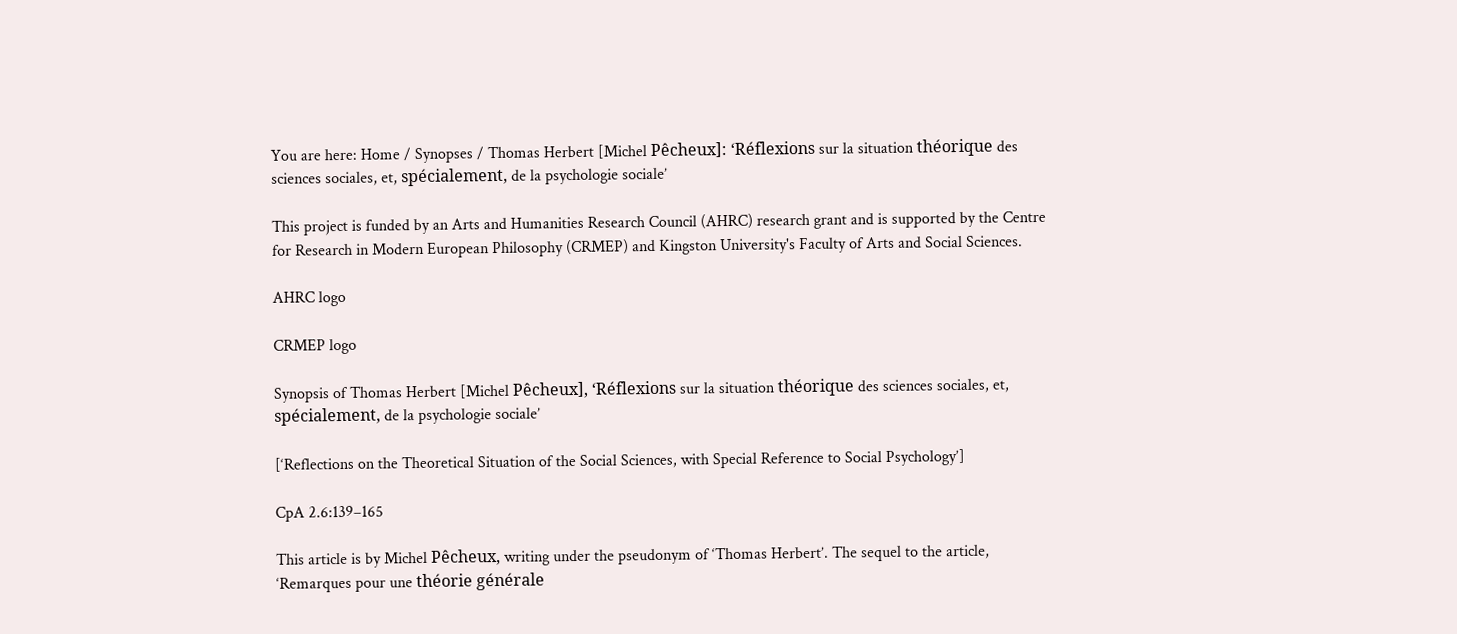You are here: Home / Synopses / Thomas Herbert [Michel Pêcheux]: ‘Réflexions sur la situation théorique des sciences sociales, et, spécialement, de la psychologie sociale’

This project is funded by an Arts and Humanities Research Council (AHRC) research grant and is supported by the Centre for Research in Modern European Philosophy (CRMEP) and Kingston University's Faculty of Arts and Social Sciences.

AHRC logo

CRMEP logo

Synopsis of Thomas Herbert [Michel Pêcheux], ‘Réflexions sur la situation théorique des sciences sociales, et, spécialement, de la psychologie sociale’

[‘Reflections on the Theoretical Situation of the Social Sciences, with Special Reference to Social Psychology’]

CpA 2.6:139–165

This article is by Michel Pêcheux, writing under the pseudonym of ‘Thomas Herbert’. The sequel to the article, ‘Remarques pour une théorie générale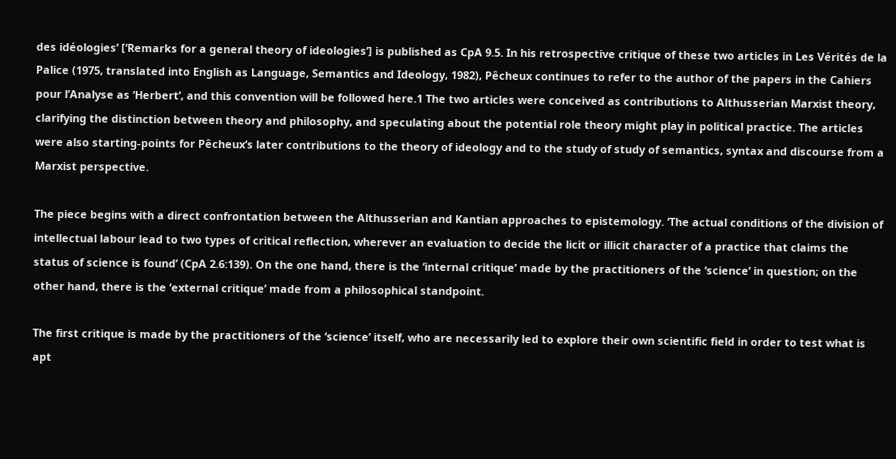des idéologies’ [‘Remarks for a general theory of ideologies’] is published as CpA 9.5. In his retrospective critique of these two articles in Les Vérités de la Palice (1975, translated into English as Language, Semantics and Ideology, 1982), Pêcheux continues to refer to the author of the papers in the Cahiers pour l’Analyse as ‘Herbert’, and this convention will be followed here.1 The two articles were conceived as contributions to Althusserian Marxist theory, clarifying the distinction between theory and philosophy, and speculating about the potential role theory might play in political practice. The articles were also starting-points for Pêcheux’s later contributions to the theory of ideology and to the study of study of semantics, syntax and discourse from a Marxist perspective.

The piece begins with a direct confrontation between the Althusserian and Kantian approaches to epistemology. ‘The actual conditions of the division of intellectual labour lead to two types of critical reflection, wherever an evaluation to decide the licit or illicit character of a practice that claims the status of science is found’ (CpA 2.6:139). On the one hand, there is the ‘internal critique’ made by the practitioners of the ‘science’ in question; on the other hand, there is the ‘external critique’ made from a philosophical standpoint.

The first critique is made by the practitioners of the ‘science’ itself, who are necessarily led to explore their own scientific field in order to test what is apt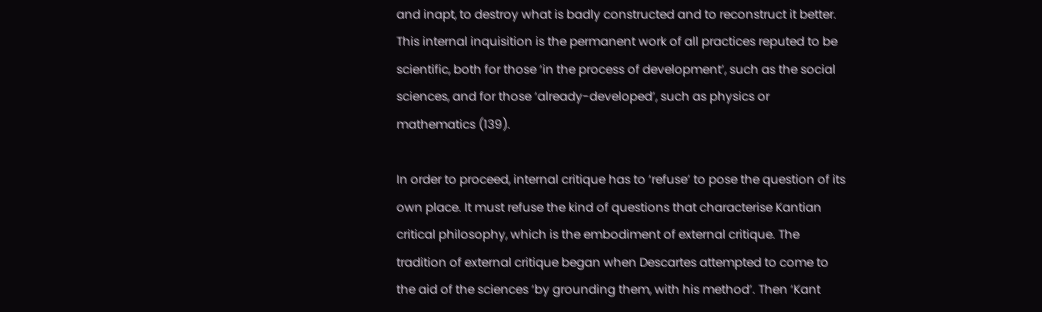and inapt, to destroy what is badly constructed and to reconstruct it better. This internal inquisition is the permanent work of all practices reputed to be scientific, both for those ‘in the process of development’, such as the social sciences, and for those ‘already-developed’, such as physics or mathematics (139).

In order to proceed, internal critique has to ‘refuse’ to pose the question of its own place. It must refuse the kind of questions that characterise Kantian critical philosophy, which is the embodiment of external critique. The tradition of external critique began when Descartes attempted to come to the aid of the sciences ‘by grounding them, with his method’. Then ‘Kant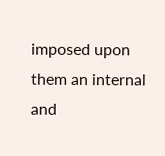imposed upon them an internal and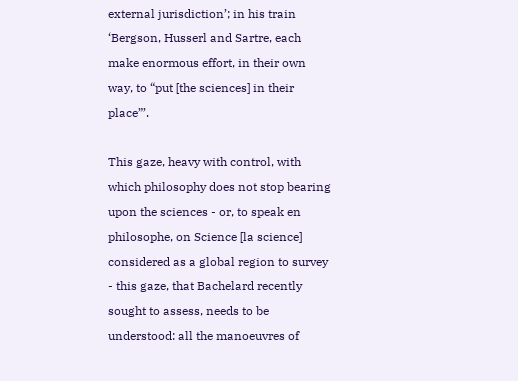external jurisdiction’; in his train ‘Bergson, Husserl and Sartre, each make enormous effort, in their own way, to “put [the sciences] in their place”’.

This gaze, heavy with control, with which philosophy does not stop bearing upon the sciences - or, to speak en philosophe, on Science [la science] considered as a global region to survey - this gaze, that Bachelard recently sought to assess, needs to be understood: all the manoeuvres of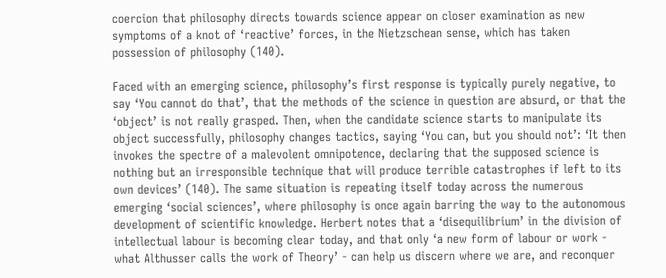coercion that philosophy directs towards science appear on closer examination as new symptoms of a knot of ‘reactive’ forces, in the Nietzschean sense, which has taken possession of philosophy (140).

Faced with an emerging science, philosophy’s first response is typically purely negative, to say ‘You cannot do that’, that the methods of the science in question are absurd, or that the ‘object’ is not really grasped. Then, when the candidate science starts to manipulate its object successfully, philosophy changes tactics, saying ‘You can, but you should not’: ‘It then invokes the spectre of a malevolent omnipotence, declaring that the supposed science is nothing but an irresponsible technique that will produce terrible catastrophes if left to its own devices’ (140). The same situation is repeating itself today across the numerous emerging ‘social sciences’, where philosophy is once again barring the way to the autonomous development of scientific knowledge. Herbert notes that a ‘disequilibrium’ in the division of intellectual labour is becoming clear today, and that only ‘a new form of labour or work - what Althusser calls the work of Theory’ - can help us discern where we are, and reconquer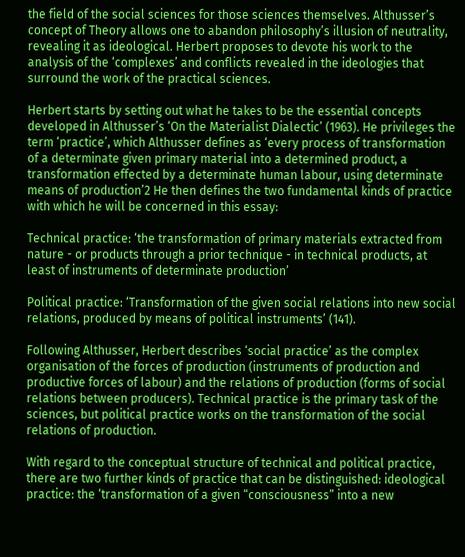the field of the social sciences for those sciences themselves. Althusser’s concept of Theory allows one to abandon philosophy’s illusion of neutrality, revealing it as ideological. Herbert proposes to devote his work to the analysis of the ‘complexes’ and conflicts revealed in the ideologies that surround the work of the practical sciences.

Herbert starts by setting out what he takes to be the essential concepts developed in Althusser’s ‘On the Materialist Dialectic’ (1963). He privileges the term ‘practice’, which Althusser defines as ‘every process of transformation of a determinate given primary material into a determined product, a transformation effected by a determinate human labour, using determinate means of production’2 He then defines the two fundamental kinds of practice with which he will be concerned in this essay:

Technical practice: ‘the transformation of primary materials extracted from nature - or products through a prior technique - in technical products, at least of instruments of determinate production’

Political practice: ‘Transformation of the given social relations into new social relations, produced by means of political instruments’ (141).

Following Althusser, Herbert describes ‘social practice’ as the complex organisation of the forces of production (instruments of production and productive forces of labour) and the relations of production (forms of social relations between producers). Technical practice is the primary task of the sciences, but political practice works on the transformation of the social relations of production.

With regard to the conceptual structure of technical and political practice, there are two further kinds of practice that can be distinguished: ideological practice: the ‘transformation of a given “consciousness” into a new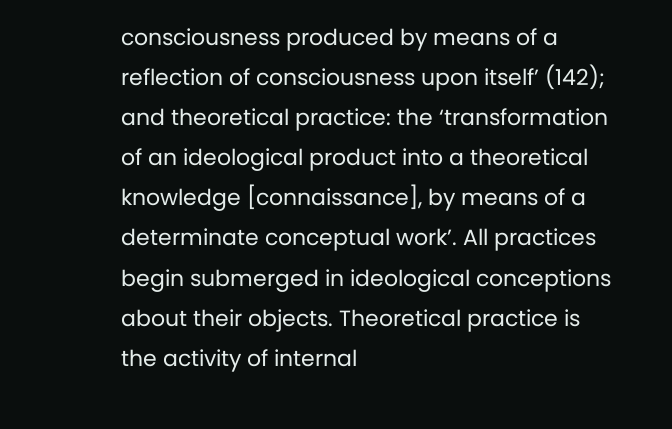consciousness produced by means of a reflection of consciousness upon itself’ (142); and theoretical practice: the ‘transformation of an ideological product into a theoretical knowledge [connaissance], by means of a determinate conceptual work’. All practices begin submerged in ideological conceptions about their objects. Theoretical practice is the activity of internal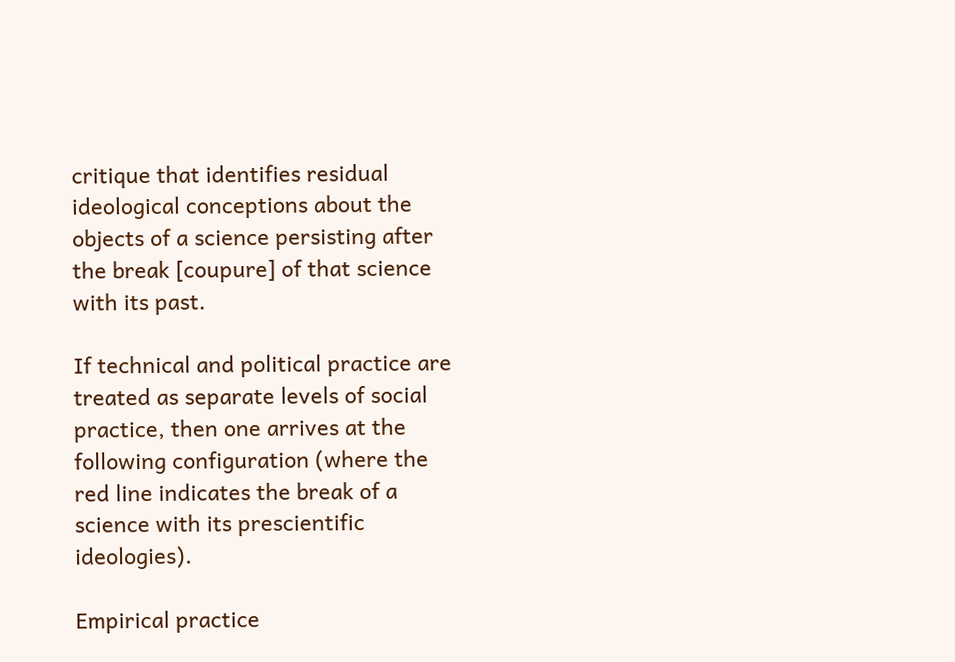critique that identifies residual ideological conceptions about the objects of a science persisting after the break [coupure] of that science with its past.

If technical and political practice are treated as separate levels of social practice, then one arrives at the following configuration (where the red line indicates the break of a science with its prescientific ideologies).

Empirical practice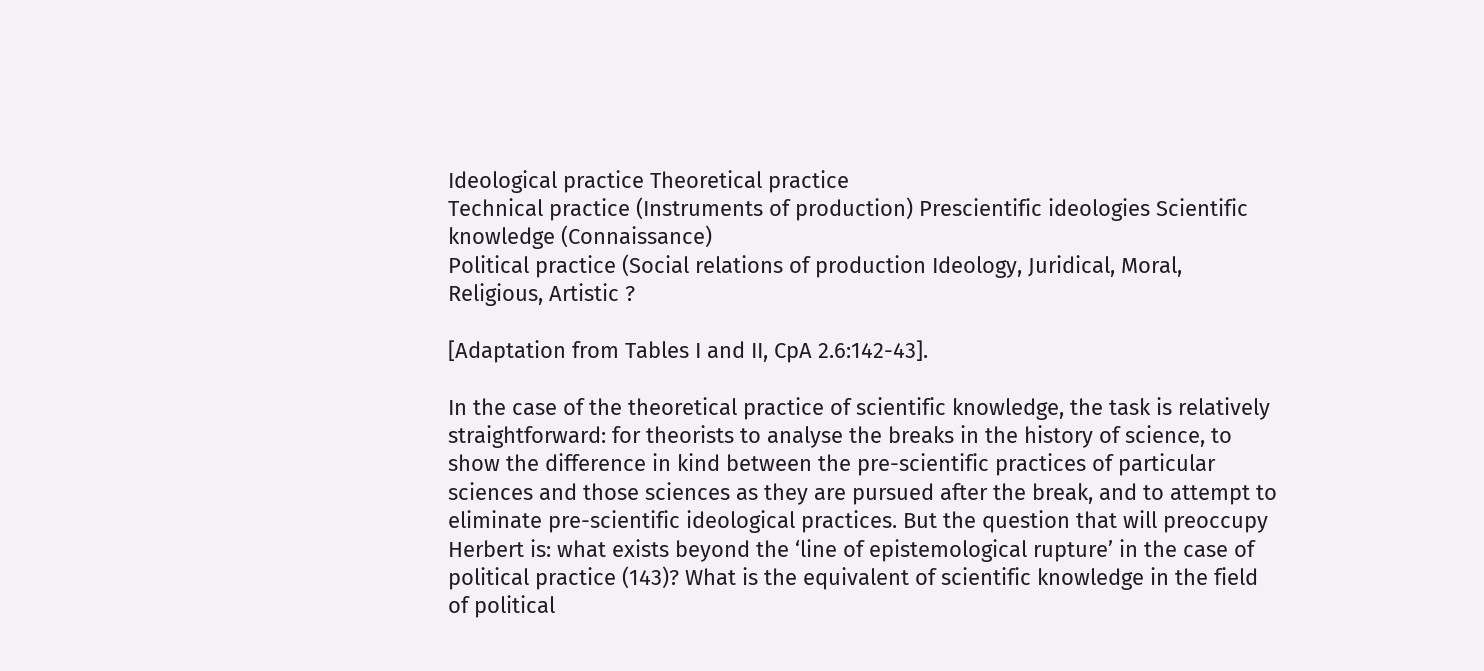Ideological practice Theoretical practice
Technical practice (Instruments of production) Prescientific ideologies Scientific knowledge (Connaissance)
Political practice (Social relations of production Ideology, Juridical, Moral, Religious, Artistic ?

[Adaptation from Tables I and II, CpA 2.6:142-43].

In the case of the theoretical practice of scientific knowledge, the task is relatively straightforward: for theorists to analyse the breaks in the history of science, to show the difference in kind between the pre-scientific practices of particular sciences and those sciences as they are pursued after the break, and to attempt to eliminate pre-scientific ideological practices. But the question that will preoccupy Herbert is: what exists beyond the ‘line of epistemological rupture’ in the case of political practice (143)? What is the equivalent of scientific knowledge in the field of political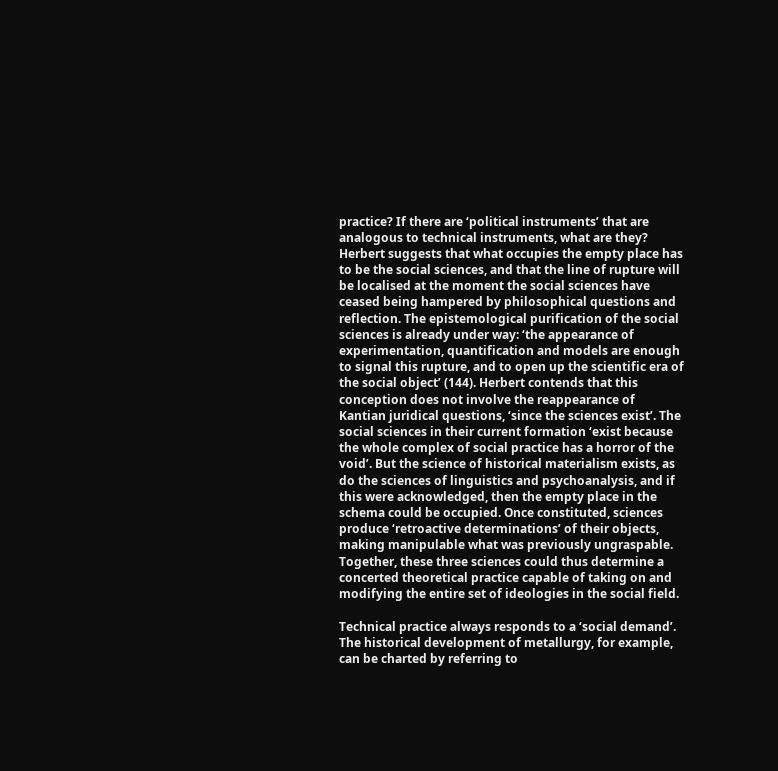practice? If there are ‘political instruments’ that are analogous to technical instruments, what are they? Herbert suggests that what occupies the empty place has to be the social sciences, and that the line of rupture will be localised at the moment the social sciences have ceased being hampered by philosophical questions and reflection. The epistemological purification of the social sciences is already under way: ‘the appearance of experimentation, quantification and models are enough to signal this rupture, and to open up the scientific era of the social object’ (144). Herbert contends that this conception does not involve the reappearance of Kantian juridical questions, ‘since the sciences exist’. The social sciences in their current formation ‘exist because the whole complex of social practice has a horror of the void’. But the science of historical materialism exists, as do the sciences of linguistics and psychoanalysis, and if this were acknowledged, then the empty place in the schema could be occupied. Once constituted, sciences produce ‘retroactive determinations’ of their objects, making manipulable what was previously ungraspable. Together, these three sciences could thus determine a concerted theoretical practice capable of taking on and modifying the entire set of ideologies in the social field.

Technical practice always responds to a ‘social demand’. The historical development of metallurgy, for example, can be charted by referring to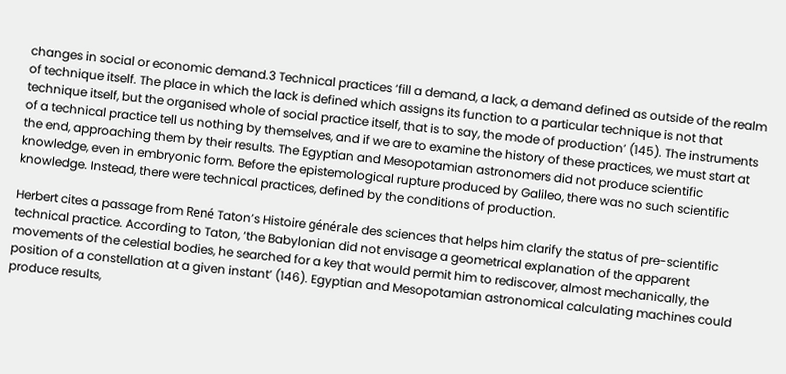changes in social or economic demand.3 Technical practices ‘fill a demand, a lack, a demand defined as outside of the realm of technique itself. The place in which the lack is defined which assigns its function to a particular technique is not that technique itself, but the organised whole of social practice itself, that is to say, the mode of production’ (145). The instruments of a technical practice tell us nothing by themselves, and if we are to examine the history of these practices, we must start at the end, approaching them by their results. The Egyptian and Mesopotamian astronomers did not produce scientific knowledge, even in embryonic form. Before the epistemological rupture produced by Galileo, there was no such scientific knowledge. Instead, there were technical practices, defined by the conditions of production.

Herbert cites a passage from René Taton’s Histoire générale des sciences that helps him clarify the status of pre-scientific technical practice. According to Taton, ‘the Babylonian did not envisage a geometrical explanation of the apparent movements of the celestial bodies, he searched for a key that would permit him to rediscover, almost mechanically, the position of a constellation at a given instant’ (146). Egyptian and Mesopotamian astronomical calculating machines could produce results,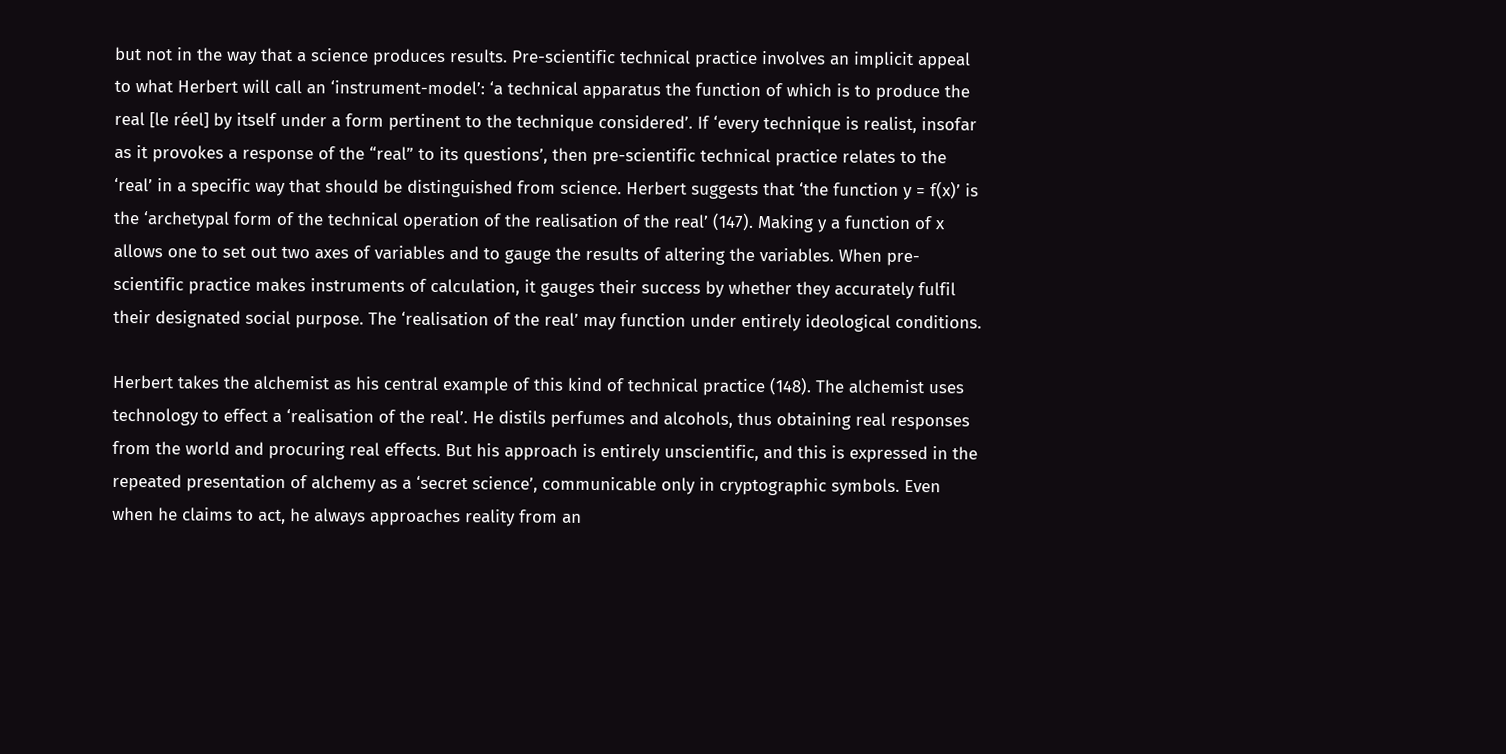but not in the way that a science produces results. Pre-scientific technical practice involves an implicit appeal to what Herbert will call an ‘instrument-model’: ‘a technical apparatus the function of which is to produce the real [le réel] by itself under a form pertinent to the technique considered’. If ‘every technique is realist, insofar as it provokes a response of the “real” to its questions’, then pre-scientific technical practice relates to the ‘real’ in a specific way that should be distinguished from science. Herbert suggests that ‘the function y = f(x)’ is the ‘archetypal form of the technical operation of the realisation of the real’ (147). Making y a function of x allows one to set out two axes of variables and to gauge the results of altering the variables. When pre-scientific practice makes instruments of calculation, it gauges their success by whether they accurately fulfil their designated social purpose. The ‘realisation of the real’ may function under entirely ideological conditions.

Herbert takes the alchemist as his central example of this kind of technical practice (148). The alchemist uses technology to effect a ‘realisation of the real’. He distils perfumes and alcohols, thus obtaining real responses from the world and procuring real effects. But his approach is entirely unscientific, and this is expressed in the repeated presentation of alchemy as a ‘secret science’, communicable only in cryptographic symbols. Even when he claims to act, he always approaches reality from an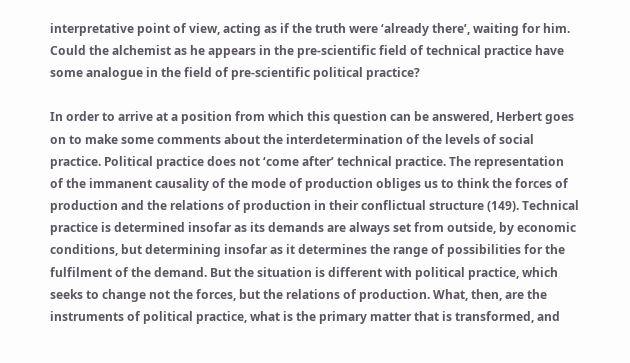interpretative point of view, acting as if the truth were ‘already there’, waiting for him. Could the alchemist as he appears in the pre-scientific field of technical practice have some analogue in the field of pre-scientific political practice?

In order to arrive at a position from which this question can be answered, Herbert goes on to make some comments about the interdetermination of the levels of social practice. Political practice does not ‘come after’ technical practice. The representation of the immanent causality of the mode of production obliges us to think the forces of production and the relations of production in their conflictual structure (149). Technical practice is determined insofar as its demands are always set from outside, by economic conditions, but determining insofar as it determines the range of possibilities for the fulfilment of the demand. But the situation is different with political practice, which seeks to change not the forces, but the relations of production. What, then, are the instruments of political practice, what is the primary matter that is transformed, and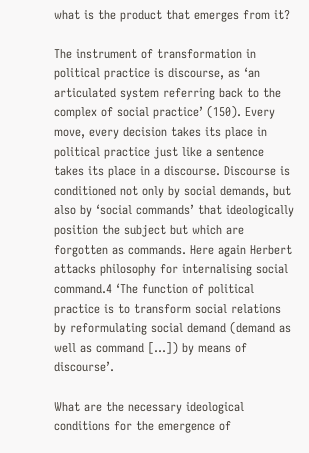what is the product that emerges from it?

The instrument of transformation in political practice is discourse, as ‘an articulated system referring back to the complex of social practice’ (150). Every move, every decision takes its place in political practice just like a sentence takes its place in a discourse. Discourse is conditioned not only by social demands, but also by ‘social commands’ that ideologically position the subject but which are forgotten as commands. Here again Herbert attacks philosophy for internalising social command.4 ‘The function of political practice is to transform social relations by reformulating social demand (demand as well as command […]) by means of discourse’.

What are the necessary ideological conditions for the emergence of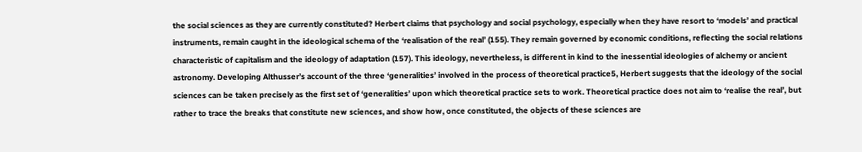the social sciences as they are currently constituted? Herbert claims that psychology and social psychology, especially when they have resort to ‘models’ and practical instruments, remain caught in the ideological schema of the ‘realisation of the real’ (155). They remain governed by economic conditions, reflecting the social relations characteristic of capitalism and the ideology of adaptation (157). This ideology, nevertheless, is different in kind to the inessential ideologies of alchemy or ancient astronomy. Developing Althusser’s account of the three ‘generalities’ involved in the process of theoretical practice5, Herbert suggests that the ideology of the social sciences can be taken precisely as the first set of ‘generalities’ upon which theoretical practice sets to work. Theoretical practice does not aim to ‘realise the real’, but rather to trace the breaks that constitute new sciences, and show how, once constituted, the objects of these sciences are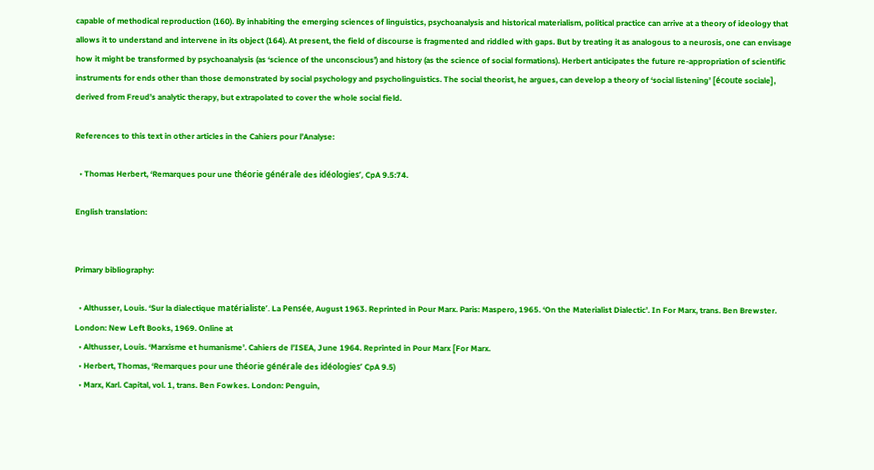capable of methodical reproduction (160). By inhabiting the emerging sciences of linguistics, psychoanalysis and historical materialism, political practice can arrive at a theory of ideology that allows it to understand and intervene in its object (164). At present, the field of discourse is fragmented and riddled with gaps. But by treating it as analogous to a neurosis, one can envisage how it might be transformed by psychoanalysis (as ‘science of the unconscious’) and history (as the science of social formations). Herbert anticipates the future re-appropriation of scientific instruments for ends other than those demonstrated by social psychology and psycholinguistics. The social theorist, he argues, can develop a theory of ‘social listening’ [écoute sociale], derived from Freud’s analytic therapy, but extrapolated to cover the whole social field.

References to this text in other articles in the Cahiers pour l’Analyse:

  • Thomas Herbert, ‘Remarques pour une théorie générale des idéologies’, CpA 9.5:74.

English translation:


Primary bibliography:

  • Althusser, Louis. ‘Sur la dialectique matérialiste’. La Pensée, August 1963. Reprinted in Pour Marx. Paris: Maspero, 1965. ‘On the Materialist Dialectic’. In For Marx, trans. Ben Brewster. London: New Left Books, 1969. Online at
  • Althusser, Louis. ‘Marxisme et humanisme’. Cahiers de l’ISEA, June 1964. Reprinted in Pour Marx [For Marx.
  • Herbert, Thomas, ‘Remarques pour une théorie générale des idéologies’ CpA 9.5)
  • Marx, Karl. Capital, vol. 1, trans. Ben Fowkes. London: Penguin,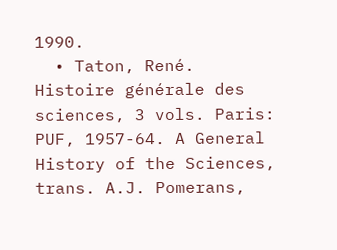1990.
  • Taton, René. Histoire générale des sciences, 3 vols. Paris: PUF, 1957-64. A General History of the Sciences, trans. A.J. Pomerans,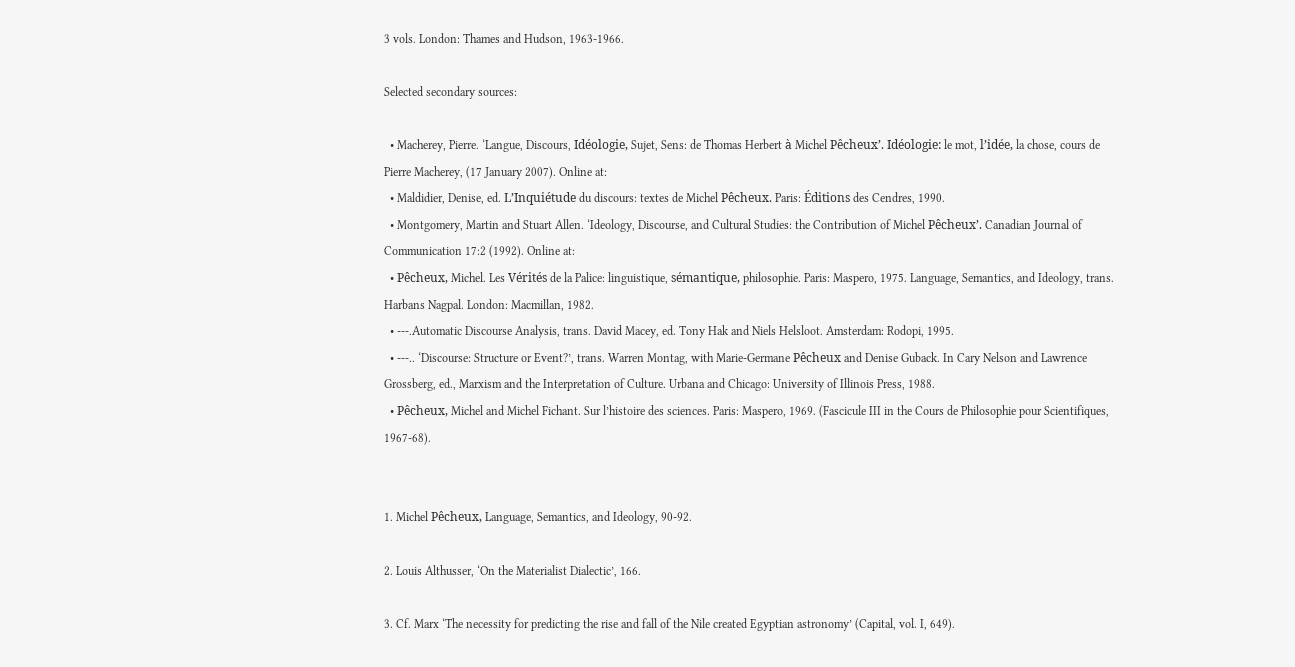3 vols. London: Thames and Hudson, 1963-1966.

Selected secondary sources:

  • Macherey, Pierre. ‘Langue, Discours, Idéologie, Sujet, Sens: de Thomas Herbert à Michel Pêcheux’. Idéologie: le mot, l’idée, la chose, cours de Pierre Macherey, (17 January 2007). Online at:
  • Maldidier, Denise, ed. L’Inquiétude du discours: textes de Michel Pêcheux. Paris: Éditions des Cendres, 1990.
  • Montgomery, Martin and Stuart Allen. ‘Ideology, Discourse, and Cultural Studies: the Contribution of Michel Pêcheux’. Canadian Journal of Communication 17:2 (1992). Online at:
  • Pêcheux, Michel. Les Vérités de la Palice: linguistique, sémantique, philosophie. Paris: Maspero, 1975. Language, Semantics, and Ideology, trans. Harbans Nagpal. London: Macmillan, 1982.
  • ---.Automatic Discourse Analysis, trans. David Macey, ed. Tony Hak and Niels Helsloot. Amsterdam: Rodopi, 1995.
  • ---.. ‘Discourse: Structure or Event?’, trans. Warren Montag, with Marie-Germane Pêcheux and Denise Guback. In Cary Nelson and Lawrence Grossberg, ed., Marxism and the Interpretation of Culture. Urbana and Chicago: University of Illinois Press, 1988.
  • Pêcheux, Michel and Michel Fichant. Sur l’histoire des sciences. Paris: Maspero, 1969. (Fascicule III in the Cours de Philosophie pour Scientifiques, 1967-68).


1. Michel Pêcheux, Language, Semantics, and Ideology, 90-92.

2. Louis Althusser, ‘On the Materialist Dialectic’, 166.

3. Cf. Marx ‘The necessity for predicting the rise and fall of the Nile created Egyptian astronomy’ (Capital, vol. I, 649).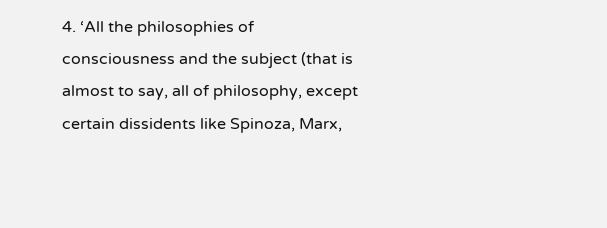4. ‘All the philosophies of consciousness and the subject (that is almost to say, all of philosophy, except certain dissidents like Spinoza, Marx,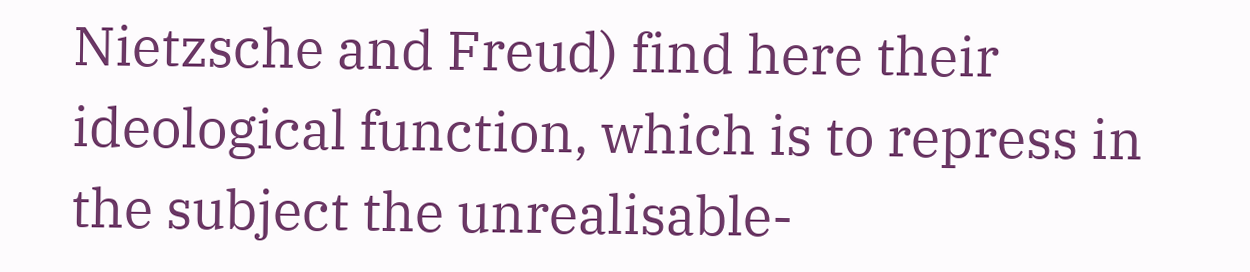Nietzsche and Freud) find here their ideological function, which is to repress in the subject the unrealisable-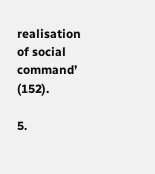realisation of social command’ (152).

5.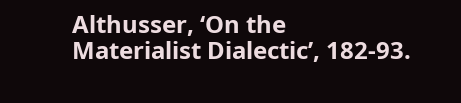Althusser, ‘On the Materialist Dialectic’, 182-93.